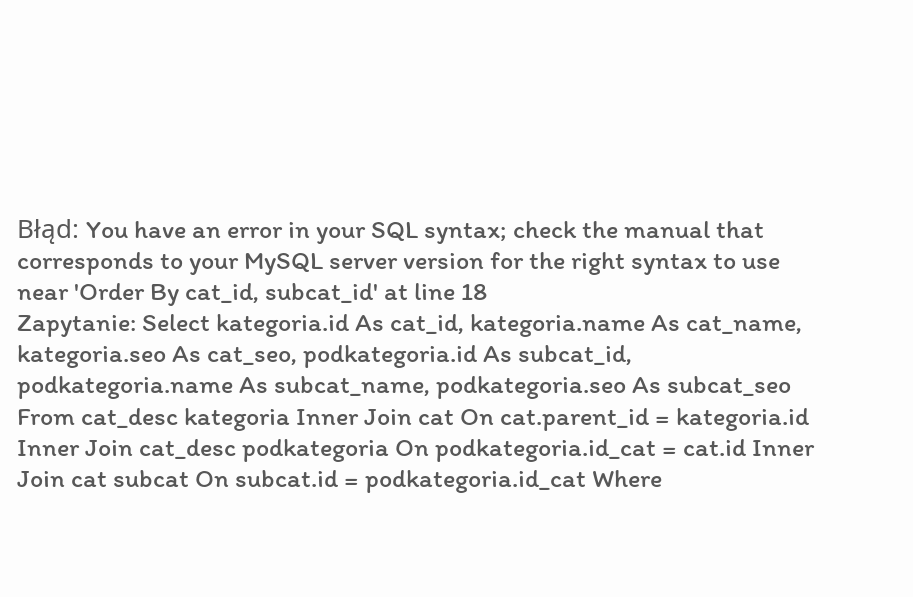Błąd: You have an error in your SQL syntax; check the manual that corresponds to your MySQL server version for the right syntax to use near 'Order By cat_id, subcat_id' at line 18
Zapytanie: Select kategoria.id As cat_id, kategoria.name As cat_name, kategoria.seo As cat_seo, podkategoria.id As subcat_id, podkategoria.name As subcat_name, podkategoria.seo As subcat_seo From cat_desc kategoria Inner Join cat On cat.parent_id = kategoria.id Inner Join cat_desc podkategoria On podkategoria.id_cat = cat.id Inner Join cat subcat On subcat.id = podkategoria.id_cat Where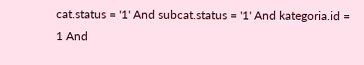cat.status = '1' And subcat.status = '1' And kategoria.id = 1 And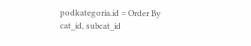podkategoria.id = Order By cat_id, subcat_id